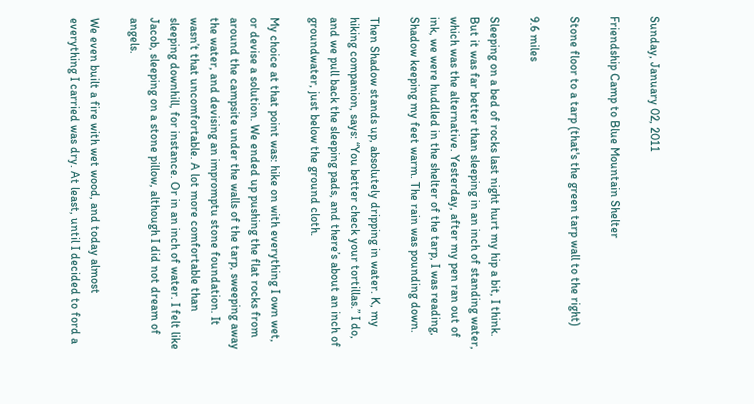Sunday, January 02, 2011

Friendship Camp to Blue Mountain Shelter

Stone floor to a tarp (that's the green tarp wall to the right)

9.6 miles

Sleeping on a bed of rocks last night hurt my hip a bit, I think. But it was far better than sleeping in an inch of standing water, which was the alternative. Yesterday, after my pen ran out of ink, we were huddled in the shelter of the tarp, I was reading, Shadow keeping my feet warm. The rain was pounding down.

Then Shadow stands up, absolutely dripping in water. K, my hiking companion, says: “You better check your tortillas.” I do, and we pull back the sleeping pads, and there’s about an inch of groundwater, just below the ground cloth.

My choice at that point was: hike on with everything I own wet, or devise a solution. We ended up pushing the flat rocks from around the campsite under the walls of the tarp, sweeping away the water, and devising an impromptu stone foundation. It wasn’t that uncomfortable. A lot more comfortable than sleeping downhill, for instance. Or in an inch of water. I felt like Jacob, sleeping on a stone pillow, although I did not dream of angels.

We even built a fire with wet wood, and today almost everything I carried was dry. At least, until I decided to ford a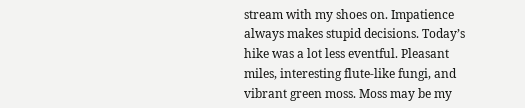stream with my shoes on. Impatience always makes stupid decisions. Today’s hike was a lot less eventful. Pleasant miles, interesting flute-like fungi, and vibrant green moss. Moss may be my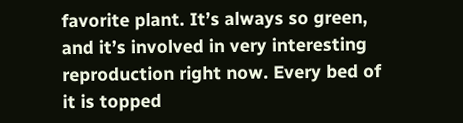favorite plant. It’s always so green, and it’s involved in very interesting reproduction right now. Every bed of it is topped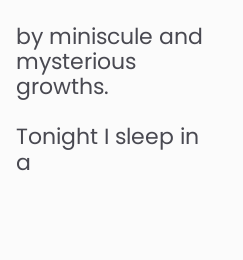by miniscule and mysterious growths.

Tonight I sleep in a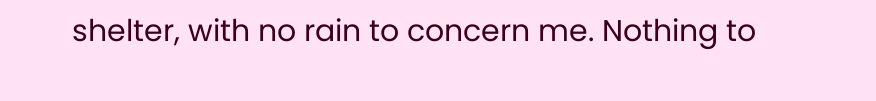shelter, with no rain to concern me. Nothing to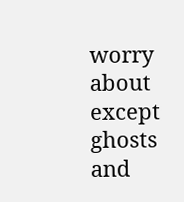worry about except ghosts and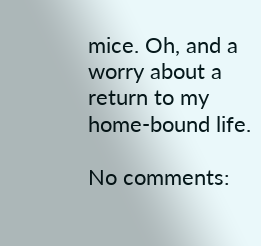mice. Oh, and a worry about a return to my home-bound life.

No comments: